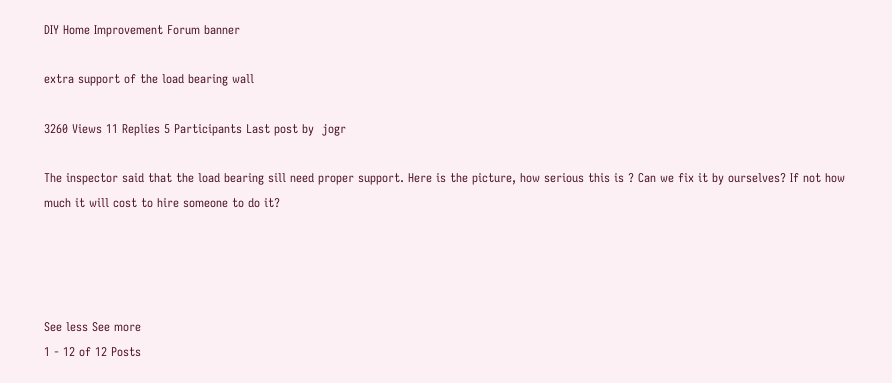DIY Home Improvement Forum banner

extra support of the load bearing wall

3260 Views 11 Replies 5 Participants Last post by  jogr

The inspector said that the load bearing sill need proper support. Here is the picture, how serious this is ? Can we fix it by ourselves? If not how much it will cost to hire someone to do it?




See less See more
1 - 12 of 12 Posts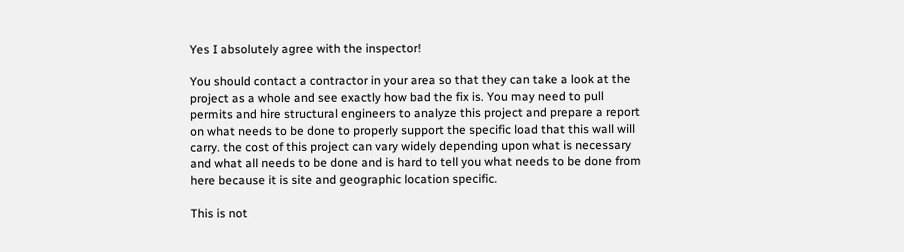Yes I absolutely agree with the inspector!

You should contact a contractor in your area so that they can take a look at the project as a whole and see exactly how bad the fix is. You may need to pull permits and hire structural engineers to analyze this project and prepare a report on what needs to be done to properly support the specific load that this wall will carry. the cost of this project can vary widely depending upon what is necessary and what all needs to be done and is hard to tell you what needs to be done from here because it is site and geographic location specific.

This is not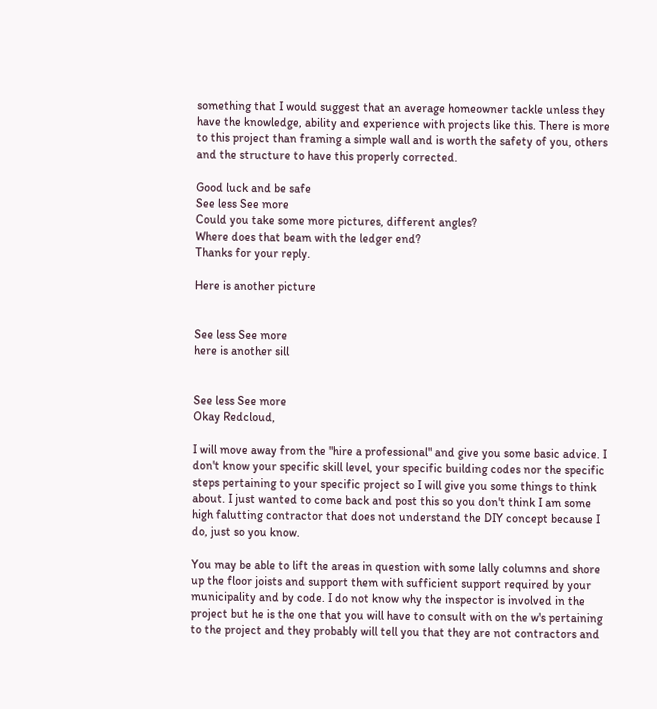something that I would suggest that an average homeowner tackle unless they have the knowledge, ability and experience with projects like this. There is more to this project than framing a simple wall and is worth the safety of you, others and the structure to have this properly corrected.

Good luck and be safe
See less See more
Could you take some more pictures, different angles?
Where does that beam with the ledger end?
Thanks for your reply.

Here is another picture


See less See more
here is another sill


See less See more
Okay Redcloud,

I will move away from the "hire a professional" and give you some basic advice. I don't know your specific skill level, your specific building codes nor the specific steps pertaining to your specific project so I will give you some things to think about. I just wanted to come back and post this so you don't think I am some high falutting contractor that does not understand the DIY concept because I do, just so you know.

You may be able to lift the areas in question with some lally columns and shore up the floor joists and support them with sufficient support required by your municipality and by code. I do not know why the inspector is involved in the project but he is the one that you will have to consult with on the w's pertaining to the project and they probably will tell you that they are not contractors and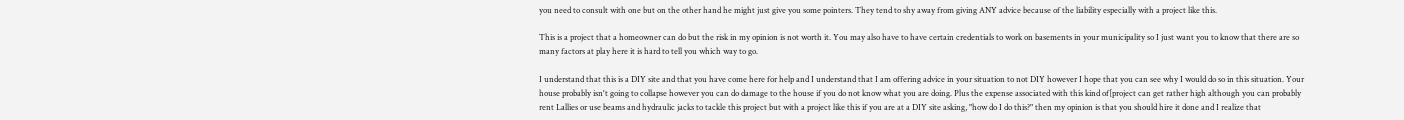you need to consult with one but on the other hand he might just give you some pointers. They tend to shy away from giving ANY advice because of the liability especially with a project like this.

This is a project that a homeowner can do but the risk in my opinion is not worth it. You may also have to have certain credentials to work on basements in your municipality so I just want you to know that there are so many factors at play here it is hard to tell you which way to go.

I understand that this is a DIY site and that you have come here for help and I understand that I am offering advice in your situation to not DIY however I hope that you can see why I would do so in this situation. Your house probably isn't going to collapse however you can do damage to the house if you do not know what you are doing. Plus the expense associated with this kind of[project can get rather high although you can probably rent Lallies or use beams and hydraulic jacks to tackle this project but with a project like this if you are at a DIY site asking, "how do I do this?" then my opinion is that you should hire it done and I realize that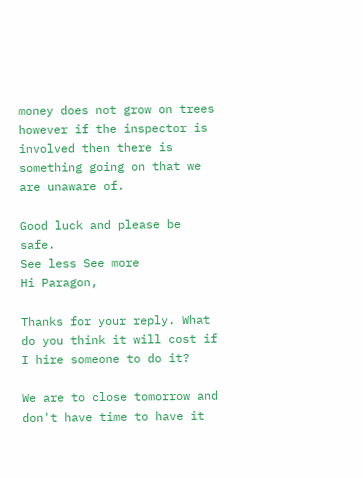money does not grow on trees however if the inspector is involved then there is something going on that we are unaware of.

Good luck and please be safe.
See less See more
Hi Paragon,

Thanks for your reply. What do you think it will cost if I hire someone to do it?

We are to close tomorrow and don't have time to have it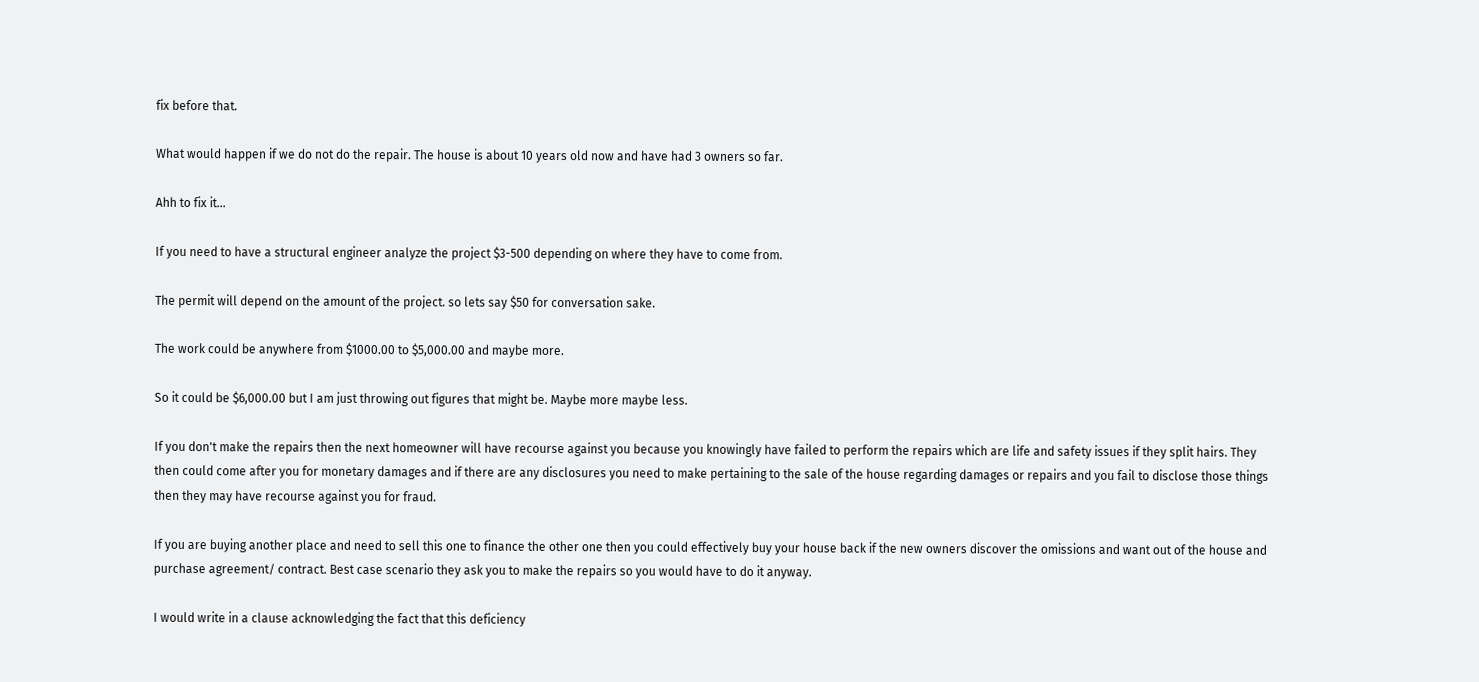fix before that.

What would happen if we do not do the repair. The house is about 10 years old now and have had 3 owners so far.

Ahh to fix it...

If you need to have a structural engineer analyze the project $3-500 depending on where they have to come from.

The permit will depend on the amount of the project. so lets say $50 for conversation sake.

The work could be anywhere from $1000.00 to $5,000.00 and maybe more.

So it could be $6,000.00 but I am just throwing out figures that might be. Maybe more maybe less.

If you don't make the repairs then the next homeowner will have recourse against you because you knowingly have failed to perform the repairs which are life and safety issues if they split hairs. They then could come after you for monetary damages and if there are any disclosures you need to make pertaining to the sale of the house regarding damages or repairs and you fail to disclose those things then they may have recourse against you for fraud.

If you are buying another place and need to sell this one to finance the other one then you could effectively buy your house back if the new owners discover the omissions and want out of the house and purchase agreement/ contract. Best case scenario they ask you to make the repairs so you would have to do it anyway.

I would write in a clause acknowledging the fact that this deficiency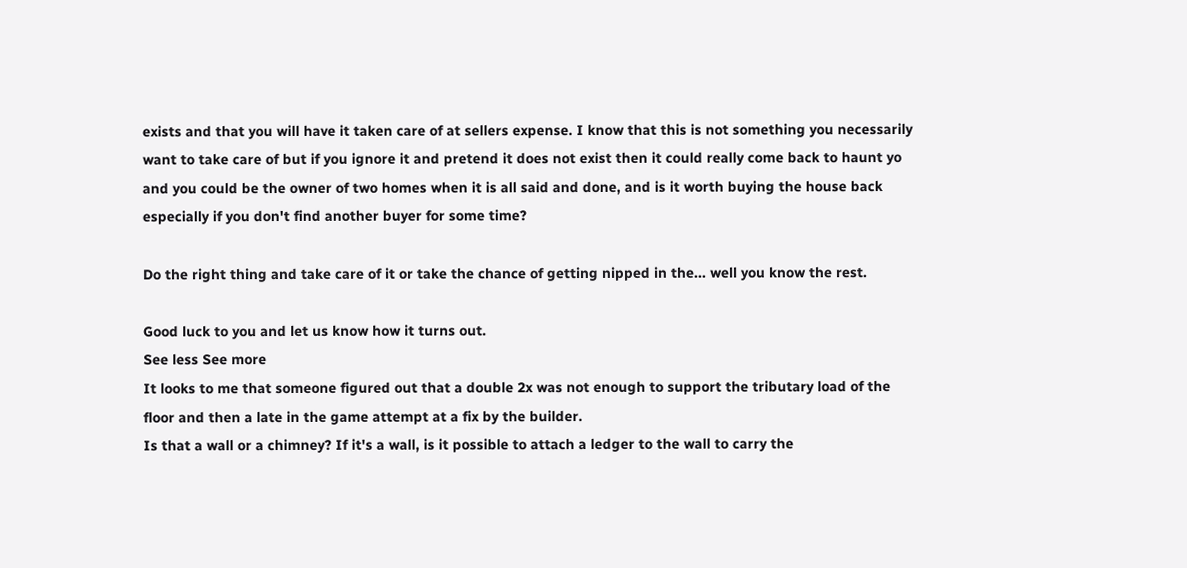exists and that you will have it taken care of at sellers expense. I know that this is not something you necessarily want to take care of but if you ignore it and pretend it does not exist then it could really come back to haunt yo and you could be the owner of two homes when it is all said and done, and is it worth buying the house back especially if you don't find another buyer for some time?

Do the right thing and take care of it or take the chance of getting nipped in the... well you know the rest.

Good luck to you and let us know how it turns out.
See less See more
It looks to me that someone figured out that a double 2x was not enough to support the tributary load of the floor and then a late in the game attempt at a fix by the builder.
Is that a wall or a chimney? If it's a wall, is it possible to attach a ledger to the wall to carry the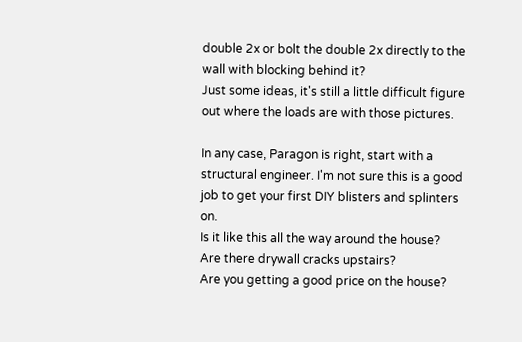double 2x or bolt the double 2x directly to the wall with blocking behind it?
Just some ideas, it's still a little difficult figure out where the loads are with those pictures.

In any case, Paragon is right, start with a structural engineer. I'm not sure this is a good job to get your first DIY blisters and splinters on.
Is it like this all the way around the house?
Are there drywall cracks upstairs?
Are you getting a good price on the house?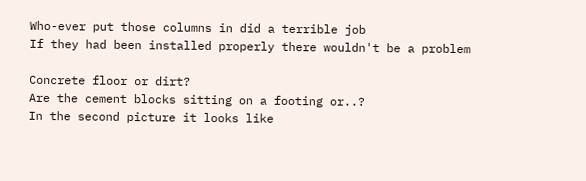Who-ever put those columns in did a terrible job
If they had been installed properly there wouldn't be a problem

Concrete floor or dirt?
Are the cement blocks sitting on a footing or..?
In the second picture it looks like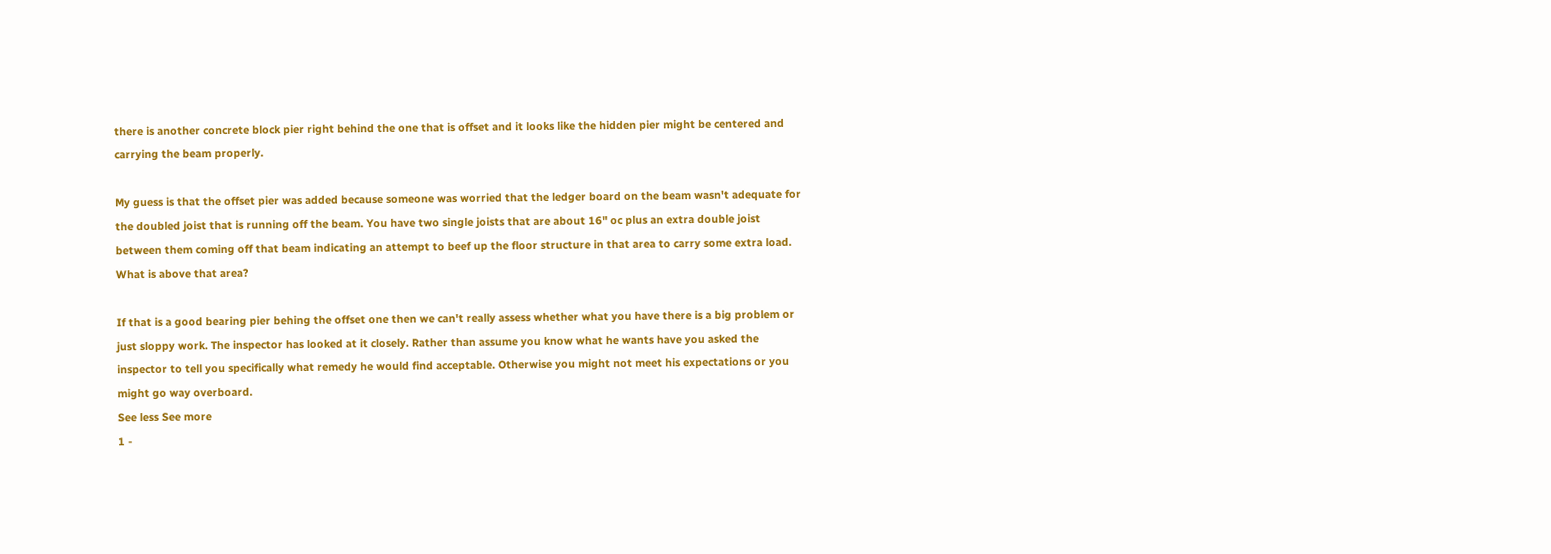there is another concrete block pier right behind the one that is offset and it looks like the hidden pier might be centered and carrying the beam properly.

My guess is that the offset pier was added because someone was worried that the ledger board on the beam wasn't adequate for the doubled joist that is running off the beam. You have two single joists that are about 16" oc plus an extra double joist between them coming off that beam indicating an attempt to beef up the floor structure in that area to carry some extra load. What is above that area?

If that is a good bearing pier behing the offset one then we can't really assess whether what you have there is a big problem or just sloppy work. The inspector has looked at it closely. Rather than assume you know what he wants have you asked the inspector to tell you specifically what remedy he would find acceptable. Otherwise you might not meet his expectations or you might go way overboard.
See less See more
1 -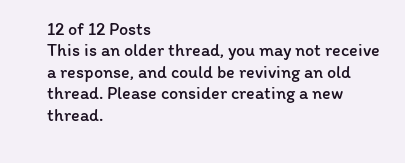12 of 12 Posts
This is an older thread, you may not receive a response, and could be reviving an old thread. Please consider creating a new thread.